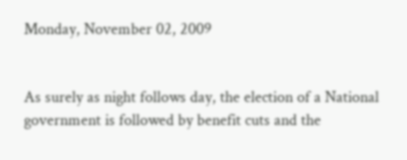Monday, November 02, 2009


As surely as night follows day, the election of a National government is followed by benefit cuts and the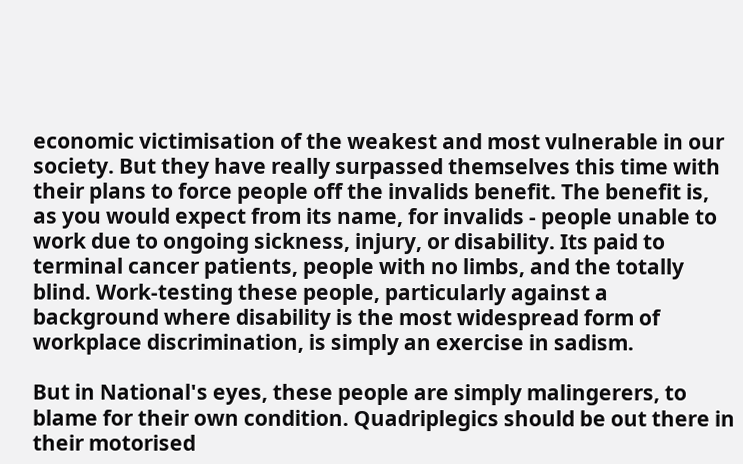economic victimisation of the weakest and most vulnerable in our society. But they have really surpassed themselves this time with their plans to force people off the invalids benefit. The benefit is, as you would expect from its name, for invalids - people unable to work due to ongoing sickness, injury, or disability. Its paid to terminal cancer patients, people with no limbs, and the totally blind. Work-testing these people, particularly against a background where disability is the most widespread form of workplace discrimination, is simply an exercise in sadism.

But in National's eyes, these people are simply malingerers, to blame for their own condition. Quadriplegics should be out there in their motorised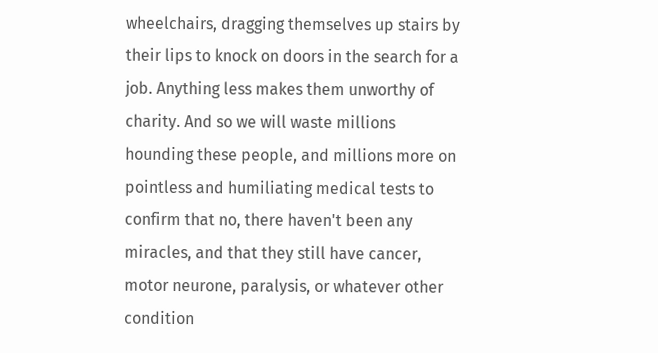wheelchairs, dragging themselves up stairs by their lips to knock on doors in the search for a job. Anything less makes them unworthy of charity. And so we will waste millions hounding these people, and millions more on pointless and humiliating medical tests to confirm that no, there haven't been any miracles, and that they still have cancer, motor neurone, paralysis, or whatever other condition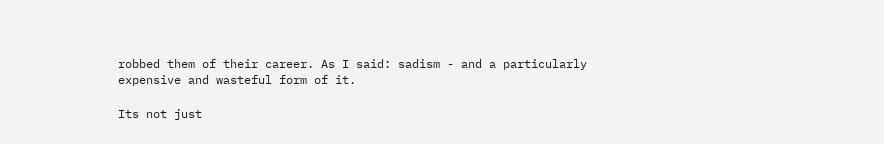robbed them of their career. As I said: sadism - and a particularly expensive and wasteful form of it.

Its not just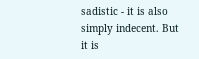sadistic - it is also simply indecent. But it is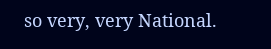so very, very National.